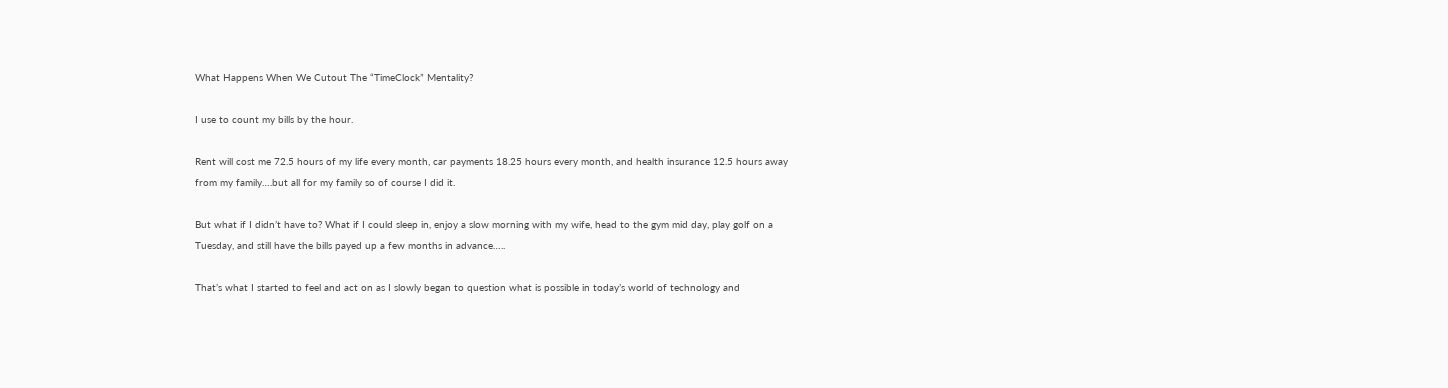What Happens When We Cutout The “TimeClock” Mentality?

I use to count my bills by the hour.

Rent will cost me 72.5 hours of my life every month, car payments 18.25 hours every month, and health insurance 12.5 hours away from my family….but all for my family so of course I did it.

But what if I didn’t have to? What if I could sleep in, enjoy a slow morning with my wife, head to the gym mid day, play golf on a Tuesday, and still have the bills payed up a few months in advance…..

That’s what I started to feel and act on as I slowly began to question what is possible in today’s world of technology and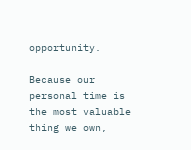opportunity.

Because our personal time is the most valuable thing we own,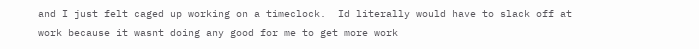and I just felt caged up working on a timeclock.  Id literally would have to slack off at work because it wasnt doing any good for me to get more work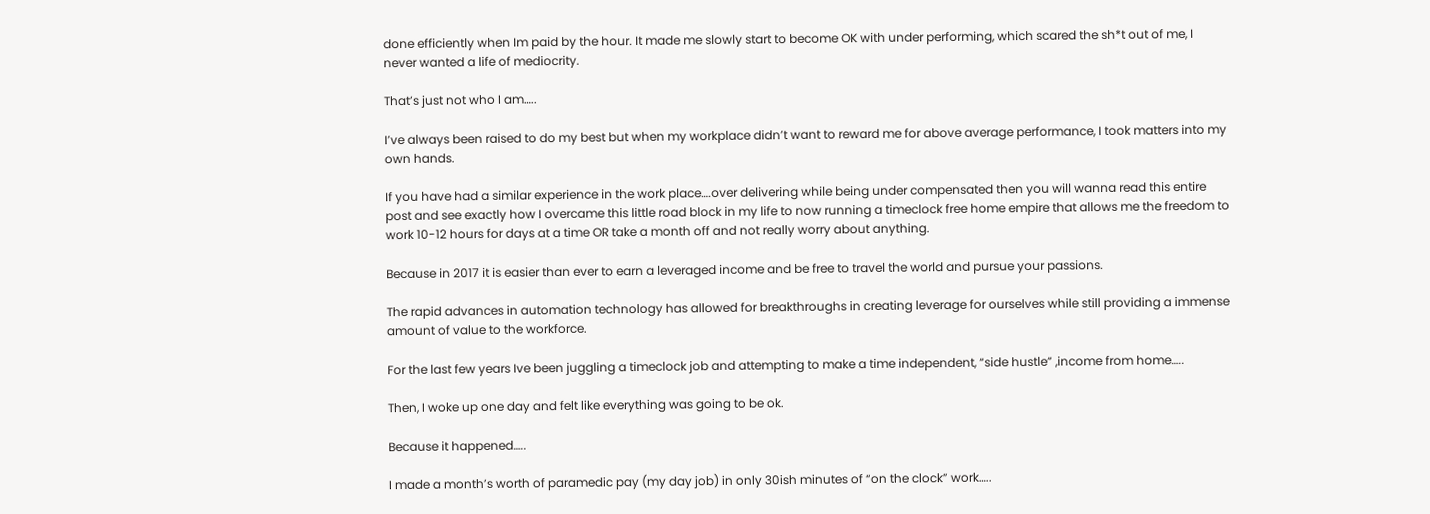done efficiently when Im paid by the hour. It made me slowly start to become OK with under performing, which scared the sh*t out of me, I never wanted a life of mediocrity.

That’s just not who I am…..

I’ve always been raised to do my best but when my workplace didn’t want to reward me for above average performance, I took matters into my own hands.

If you have had a similar experience in the work place….over delivering while being under compensated then you will wanna read this entire post and see exactly how I overcame this little road block in my life to now running a timeclock free home empire that allows me the freedom to work 10-12 hours for days at a time OR take a month off and not really worry about anything.

Because in 2017 it is easier than ever to earn a leveraged income and be free to travel the world and pursue your passions.

The rapid advances in automation technology has allowed for breakthroughs in creating leverage for ourselves while still providing a immense amount of value to the workforce.

For the last few years Ive been juggling a timeclock job and attempting to make a time independent, “side hustle” ,income from home…..

Then, I woke up one day and felt like everything was going to be ok.

Because it happened…..

I made a month’s worth of paramedic pay (my day job) in only 30ish minutes of “on the clock” work…..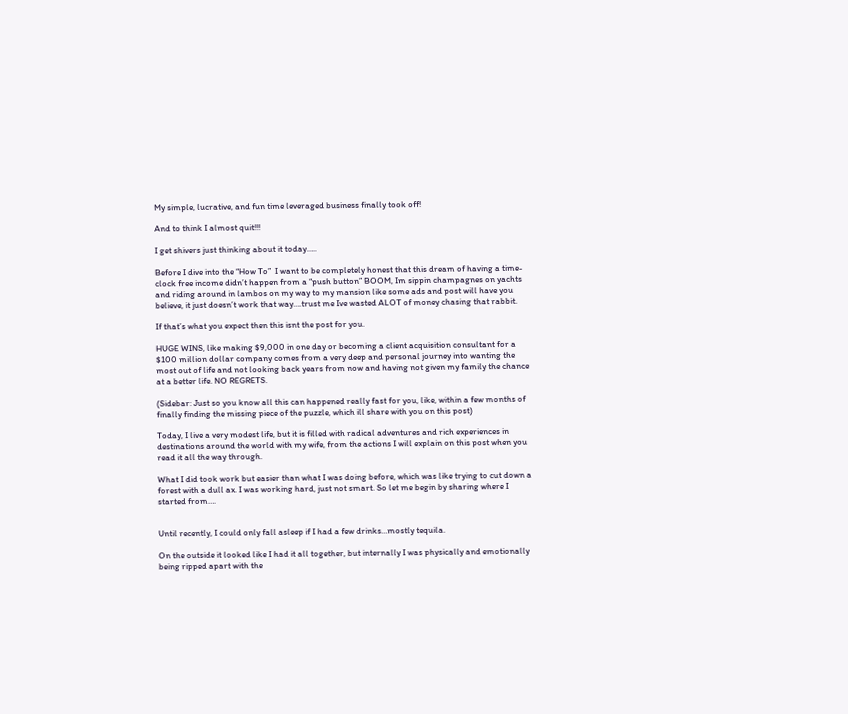My simple, lucrative, and fun time leveraged business finally took off!

And to think I almost quit!!!

I get shivers just thinking about it today…..

Before I dive into the “How To”  I want to be completely honest that this dream of having a time-clock free income didn’t happen from a “push button” BOOM, Im sippin champagnes on yachts and riding around in lambos on my way to my mansion like some ads and post will have you believe, it just doesn’t work that way….trust me Ive wasted ALOT of money chasing that rabbit.

If that’s what you expect then this isnt the post for you.

HUGE WINS, like making $9,000 in one day or becoming a client acquisition consultant for a $100 million dollar company comes from a very deep and personal journey into wanting the most out of life and not looking back years from now and having not given my family the chance at a better life. NO REGRETS.

(Sidebar: Just so you know all this can happened really fast for you, like, within a few months of finally finding the missing piece of the puzzle, which ill share with you on this post)

Today, I live a very modest life, but it is filled with radical adventures and rich experiences in destinations around the world with my wife, from the actions I will explain on this post when you read it all the way through.

What I did took work but easier than what I was doing before, which was like trying to cut down a forest with a dull ax. I was working hard, just not smart. So let me begin by sharing where I started from….


Until recently, I could only fall asleep if I had a few drinks…mostly tequila.

On the outside it looked like I had it all together, but internally I was physically and emotionally being ripped apart with the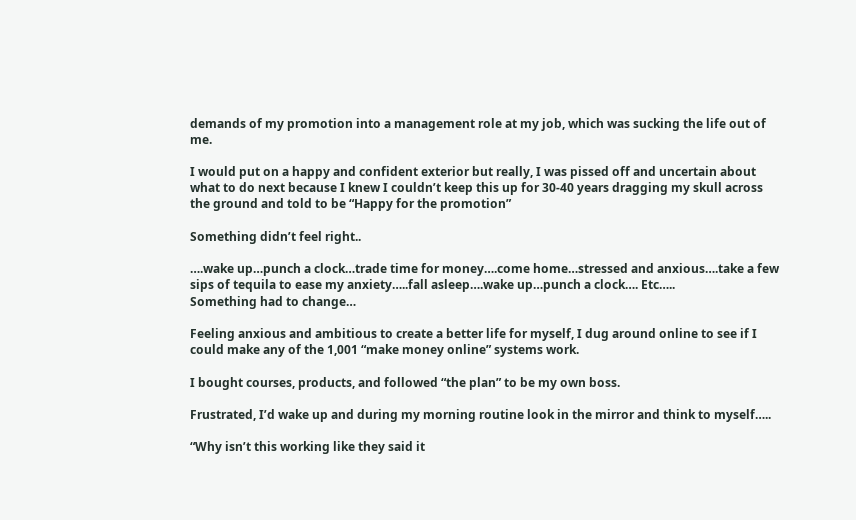demands of my promotion into a management role at my job, which was sucking the life out of me.

I would put on a happy and confident exterior but really, I was pissed off and uncertain about what to do next because I knew I couldn’t keep this up for 30-40 years dragging my skull across the ground and told to be “Happy for the promotion”

Something didn’t feel right..

….wake up…punch a clock…trade time for money….come home…stressed and anxious….take a few sips of tequila to ease my anxiety…..fall asleep….wake up…punch a clock…. Etc…..
Something had to change…

Feeling anxious and ambitious to create a better life for myself, I dug around online to see if I could make any of the 1,001 “make money online” systems work.

I bought courses, products, and followed “the plan” to be my own boss.

Frustrated, I’d wake up and during my morning routine look in the mirror and think to myself…..

“Why isn’t this working like they said it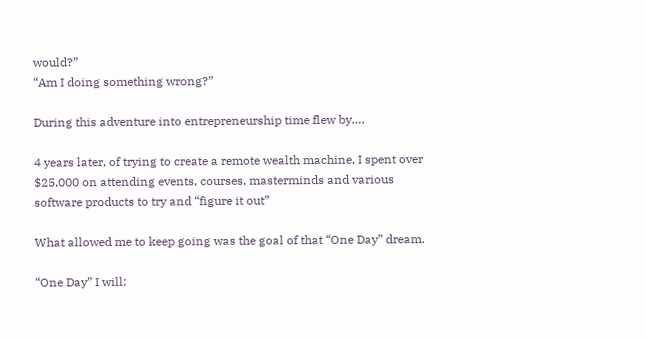would?”
“Am I doing something wrong?”

During this adventure into entrepreneurship time flew by….

4 years later, of trying to create a remote wealth machine, I spent over $25,000 on attending events, courses, masterminds and various software products to try and “figure it out”

What allowed me to keep going was the goal of that “One Day” dream.

“One Day” I will: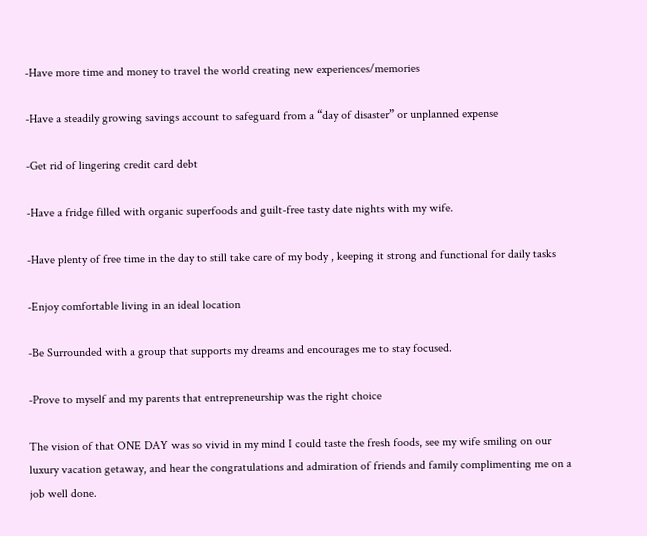-Have more time and money to travel the world creating new experiences/memories

-Have a steadily growing savings account to safeguard from a “day of disaster” or unplanned expense

-Get rid of lingering credit card debt

-Have a fridge filled with organic superfoods and guilt-free tasty date nights with my wife.

-Have plenty of free time in the day to still take care of my body , keeping it strong and functional for daily tasks

-Enjoy comfortable living in an ideal location

-Be Surrounded with a group that supports my dreams and encourages me to stay focused.

-Prove to myself and my parents that entrepreneurship was the right choice

The vision of that ONE DAY was so vivid in my mind I could taste the fresh foods, see my wife smiling on our luxury vacation getaway, and hear the congratulations and admiration of friends and family complimenting me on a job well done.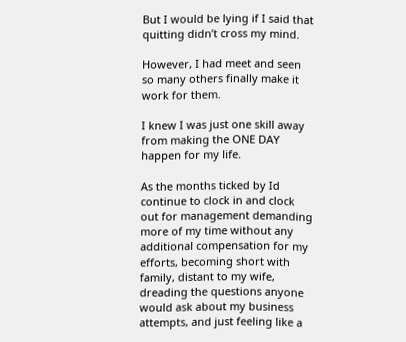But I would be lying if I said that quitting didn’t cross my mind.

However, I had meet and seen so many others finally make it work for them.

I knew I was just one skill away from making the ONE DAY happen for my life.

As the months ticked by Id continue to clock in and clock out for management demanding more of my time without any additional compensation for my efforts, becoming short with family, distant to my wife, dreading the questions anyone would ask about my business attempts, and just feeling like a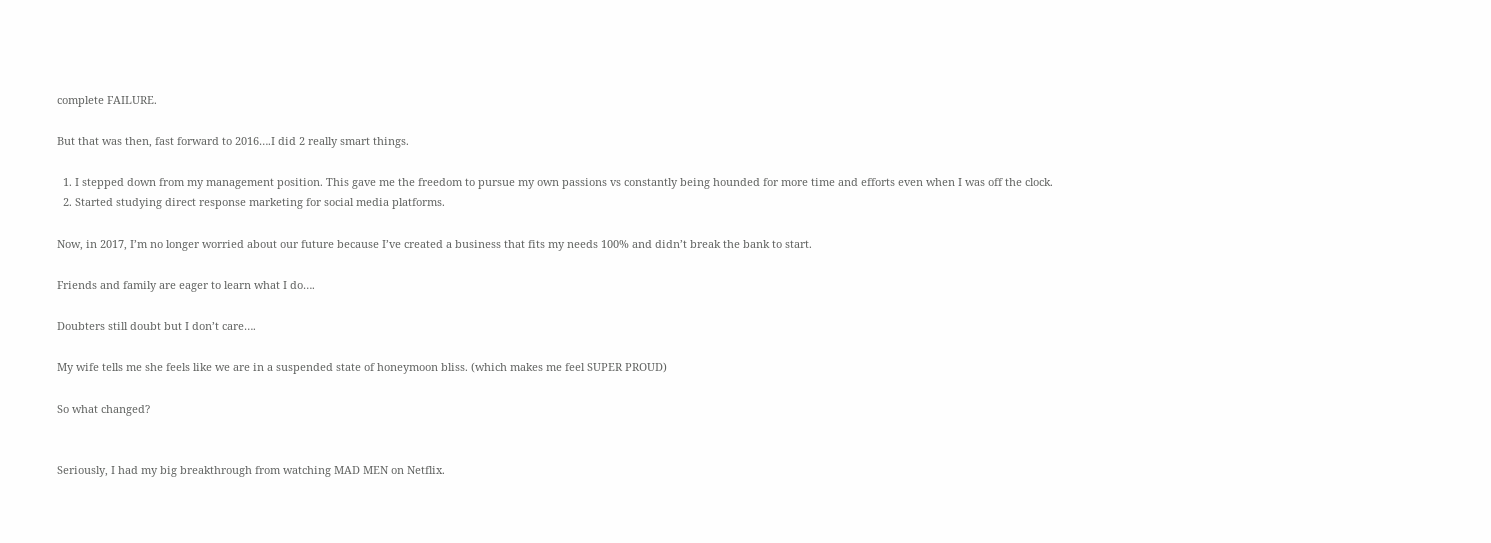complete FAILURE.

But that was then, fast forward to 2016….I did 2 really smart things.

  1. I stepped down from my management position. This gave me the freedom to pursue my own passions vs constantly being hounded for more time and efforts even when I was off the clock.
  2. Started studying direct response marketing for social media platforms.

Now, in 2017, I’m no longer worried about our future because I’ve created a business that fits my needs 100% and didn’t break the bank to start.

Friends and family are eager to learn what I do….

Doubters still doubt but I don’t care….

My wife tells me she feels like we are in a suspended state of honeymoon bliss. (which makes me feel SUPER PROUD)

So what changed?


Seriously, I had my big breakthrough from watching MAD MEN on Netflix.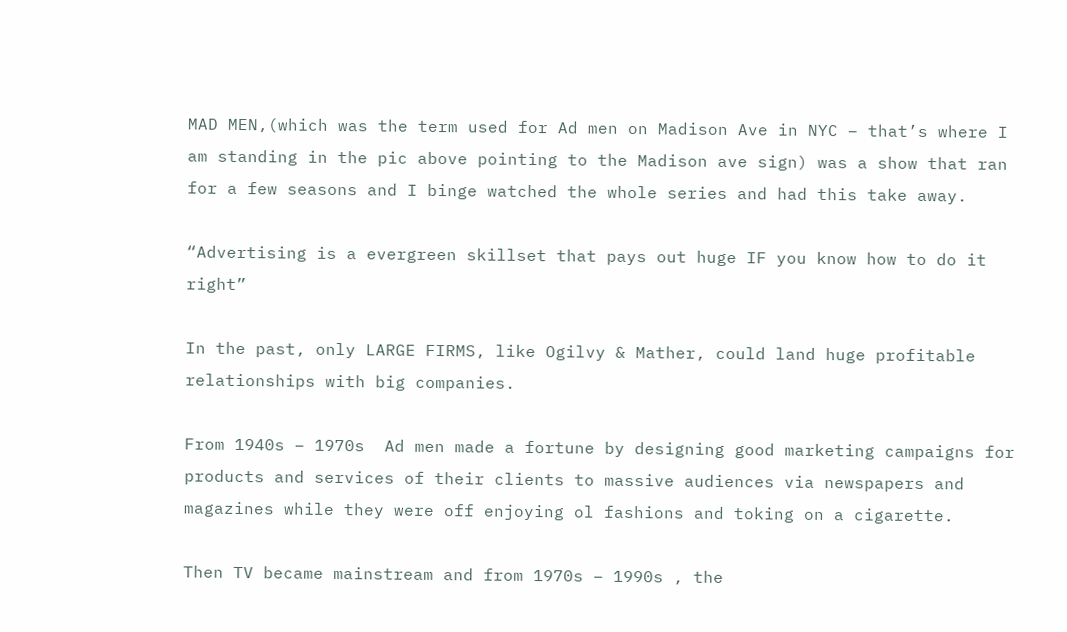MAD MEN,(which was the term used for Ad men on Madison Ave in NYC – that’s where I am standing in the pic above pointing to the Madison ave sign) was a show that ran for a few seasons and I binge watched the whole series and had this take away.

“Advertising is a evergreen skillset that pays out huge IF you know how to do it right”

In the past, only LARGE FIRMS, like Ogilvy & Mather, could land huge profitable relationships with big companies.

From 1940s – 1970s  Ad men made a fortune by designing good marketing campaigns for products and services of their clients to massive audiences via newspapers and magazines while they were off enjoying ol fashions and toking on a cigarette.

Then TV became mainstream and from 1970s – 1990s , the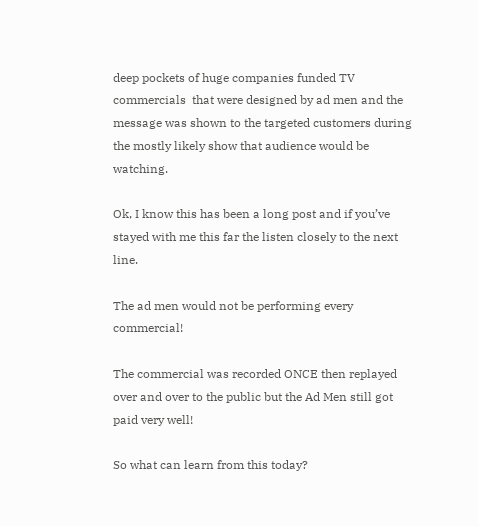deep pockets of huge companies funded TV commercials  that were designed by ad men and the message was shown to the targeted customers during the mostly likely show that audience would be watching.

Ok, I know this has been a long post and if you’ve stayed with me this far the listen closely to the next line.

The ad men would not be performing every commercial!

The commercial was recorded ONCE then replayed over and over to the public but the Ad Men still got paid very well!

So what can learn from this today?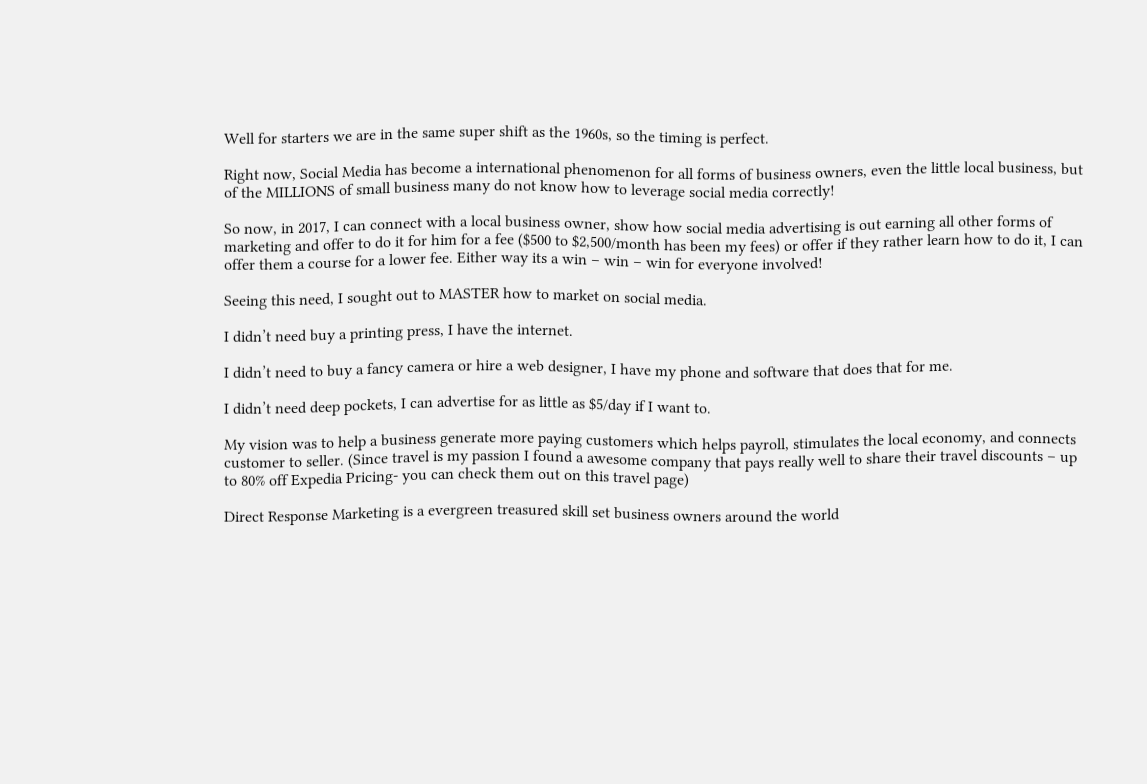Well for starters we are in the same super shift as the 1960s, so the timing is perfect.

Right now, Social Media has become a international phenomenon for all forms of business owners, even the little local business, but of the MILLIONS of small business many do not know how to leverage social media correctly!

So now, in 2017, I can connect with a local business owner, show how social media advertising is out earning all other forms of marketing and offer to do it for him for a fee ($500 to $2,500/month has been my fees) or offer if they rather learn how to do it, I can offer them a course for a lower fee. Either way its a win – win – win for everyone involved!

Seeing this need, I sought out to MASTER how to market on social media.

I didn’t need buy a printing press, I have the internet.

I didn’t need to buy a fancy camera or hire a web designer, I have my phone and software that does that for me.

I didn’t need deep pockets, I can advertise for as little as $5/day if I want to.

My vision was to help a business generate more paying customers which helps payroll, stimulates the local economy, and connects customer to seller. (Since travel is my passion I found a awesome company that pays really well to share their travel discounts – up to 80% off Expedia Pricing- you can check them out on this travel page)

Direct Response Marketing is a evergreen treasured skill set business owners around the world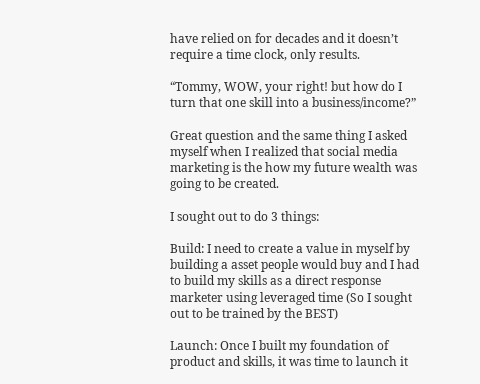have relied on for decades and it doesn’t require a time clock, only results.

“Tommy, WOW, your right! but how do I turn that one skill into a business/income?”

Great question and the same thing I asked myself when I realized that social media marketing is the how my future wealth was going to be created.

I sought out to do 3 things:

Build: I need to create a value in myself by building a asset people would buy and I had to build my skills as a direct response marketer using leveraged time (So I sought out to be trained by the BEST)

Launch: Once I built my foundation of product and skills, it was time to launch it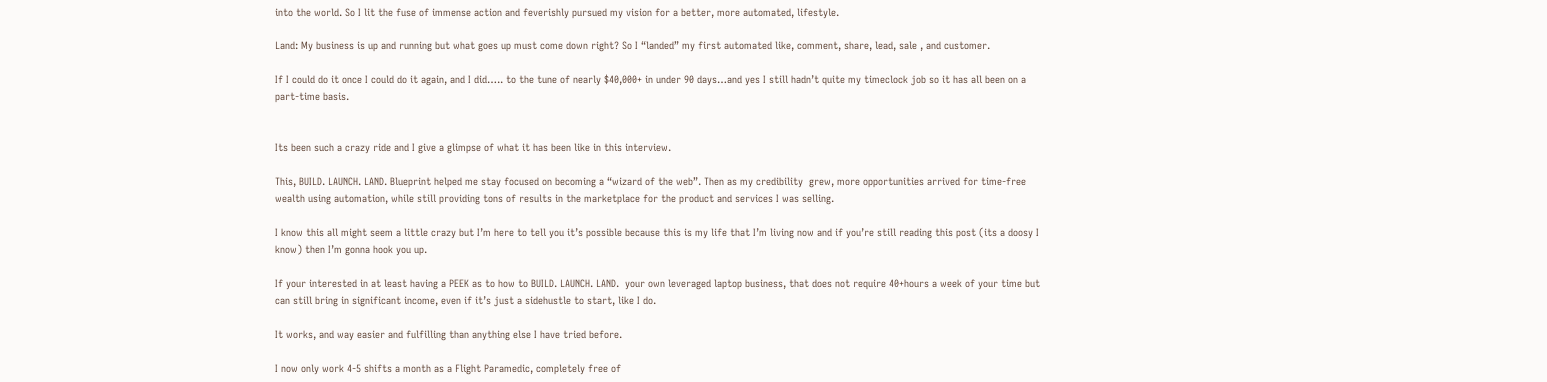into the world. So I lit the fuse of immense action and feverishly pursued my vision for a better, more automated, lifestyle.

Land: My business is up and running but what goes up must come down right? So I “landed” my first automated like, comment, share, lead, sale , and customer.

If I could do it once I could do it again, and I did….. to the tune of nearly $40,000+ in under 90 days…and yes I still hadn’t quite my timeclock job so it has all been on a part-time basis.


Its been such a crazy ride and I give a glimpse of what it has been like in this interview.

This, BUILD. LAUNCH. LAND. Blueprint helped me stay focused on becoming a “wizard of the web”. Then as my credibility  grew, more opportunities arrived for time-free wealth using automation, while still providing tons of results in the marketplace for the product and services I was selling.

I know this all might seem a little crazy but I’m here to tell you it’s possible because this is my life that I’m living now and if you’re still reading this post (its a doosy I know) then I’m gonna hook you up.

If your interested in at least having a PEEK as to how to BUILD. LAUNCH. LAND.  your own leveraged laptop business, that does not require 40+hours a week of your time but can still bring in significant income, even if it’s just a sidehustle to start, like I do.

It works, and way easier and fulfilling than anything else I have tried before.

I now only work 4-5 shifts a month as a Flight Paramedic, completely free of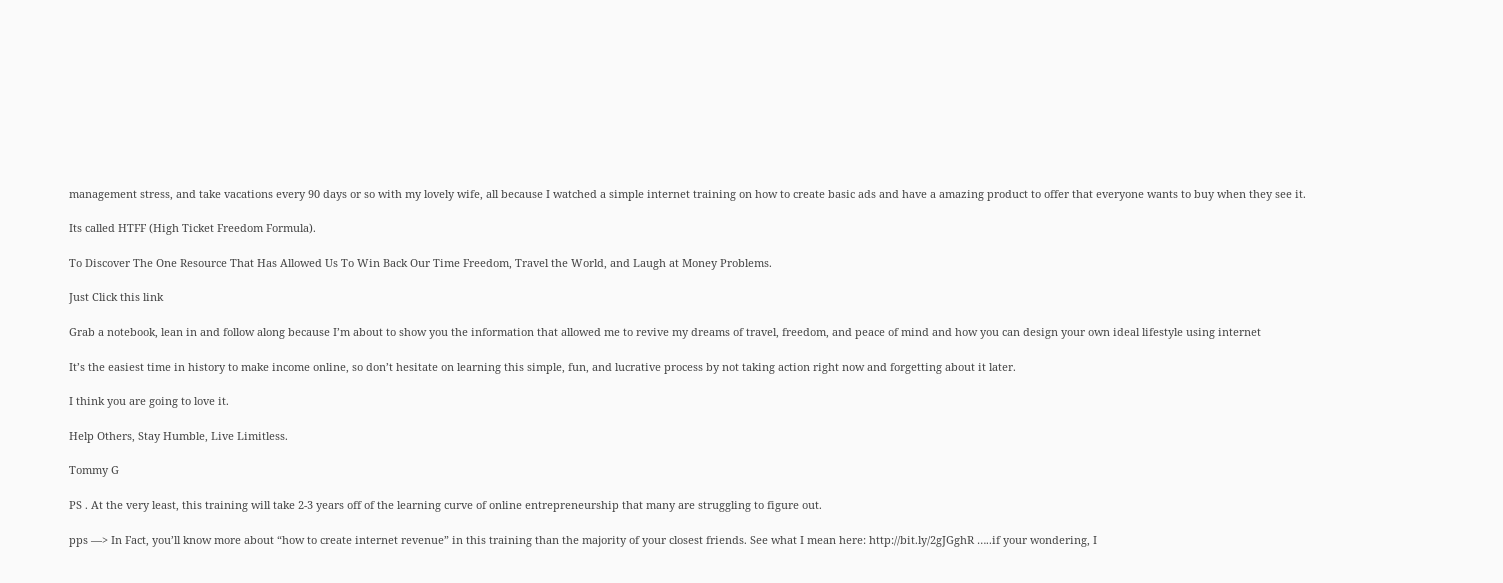management stress, and take vacations every 90 days or so with my lovely wife, all because I watched a simple internet training on how to create basic ads and have a amazing product to offer that everyone wants to buy when they see it.

Its called HTFF (High Ticket Freedom Formula).

To Discover The One Resource That Has Allowed Us To Win Back Our Time Freedom, Travel the World, and Laugh at Money Problems.

Just Click this link

Grab a notebook, lean in and follow along because I’m about to show you the information that allowed me to revive my dreams of travel, freedom, and peace of mind and how you can design your own ideal lifestyle using internet

It’s the easiest time in history to make income online, so don’t hesitate on learning this simple, fun, and lucrative process by not taking action right now and forgetting about it later.

I think you are going to love it.

Help Others, Stay Humble, Live Limitless.

Tommy G

PS . At the very least, this training will take 2-3 years off of the learning curve of online entrepreneurship that many are struggling to figure out.

pps —> In Fact, you’ll know more about “how to create internet revenue” in this training than the majority of your closest friends. See what I mean here: http://bit.ly/2gJGghR …..if your wondering, I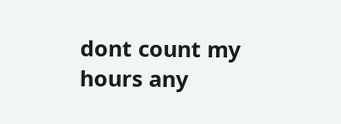dont count my hours any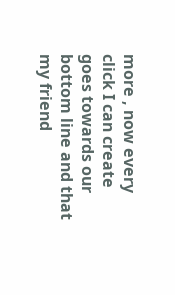more , now every click I can create goes towards our bottom line and that my friend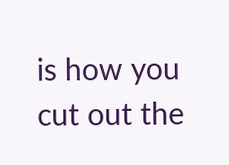is how you cut out the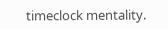timeclock mentality.